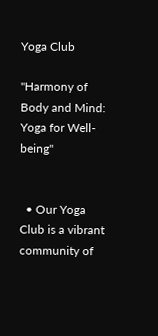Yoga Club

"Harmony of Body and Mind: Yoga for Well-being"


  • Our Yoga Club is a vibrant community of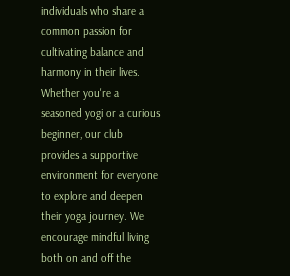individuals who share a common passion for cultivating balance and harmony in their lives. Whether you're a seasoned yogi or a curious beginner, our club provides a supportive environment for everyone to explore and deepen their yoga journey. We encourage mindful living both on and off the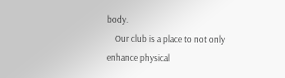body.
    Our club is a place to not only enhance physical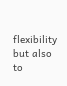flexibility but also to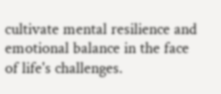cultivate mental resilience and emotional balance in the face of life's challenges.